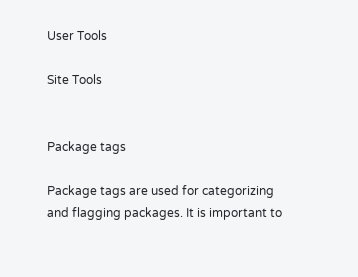User Tools

Site Tools


Package tags

Package tags are used for categorizing and flagging packages. It is important to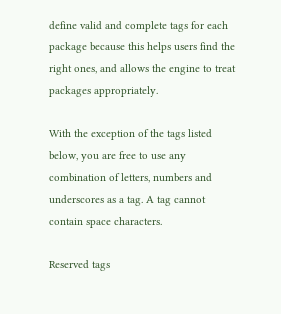define valid and complete tags for each package because this helps users find the right ones, and allows the engine to treat packages appropriately.

With the exception of the tags listed below, you are free to use any combination of letters, numbers and underscores as a tag. A tag cannot contain space characters.

Reserved tags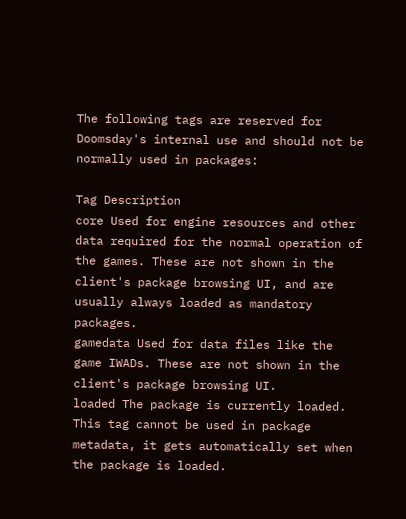The following tags are reserved for Doomsday's internal use and should not be normally used in packages:

Tag Description
core Used for engine resources and other data required for the normal operation of the games. These are not shown in the client's package browsing UI, and are usually always loaded as mandatory packages.
gamedata Used for data files like the game IWADs. These are not shown in the client's package browsing UI.
loaded The package is currently loaded. This tag cannot be used in package metadata, it gets automatically set when the package is loaded.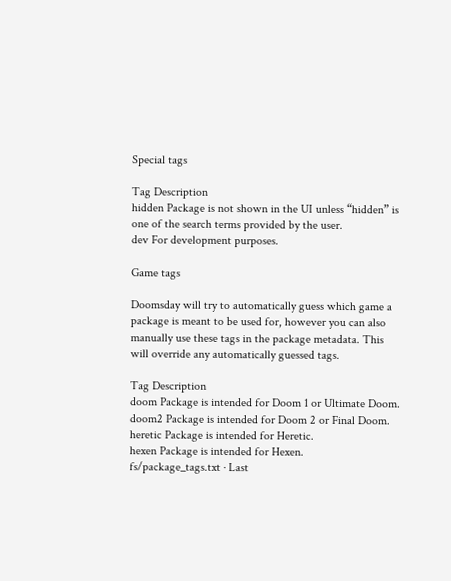Special tags

Tag Description
hidden Package is not shown in the UI unless “hidden” is one of the search terms provided by the user.
dev For development purposes.

Game tags

Doomsday will try to automatically guess which game a package is meant to be used for, however you can also manually use these tags in the package metadata. This will override any automatically guessed tags.

Tag Description
doom Package is intended for Doom 1 or Ultimate Doom.
doom2 Package is intended for Doom 2 or Final Doom.
heretic Package is intended for Heretic.
hexen Package is intended for Hexen.
fs/package_tags.txt · Last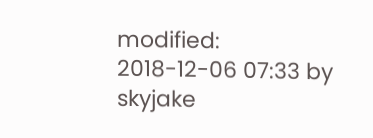modified: 2018-12-06 07:33 by skyjake